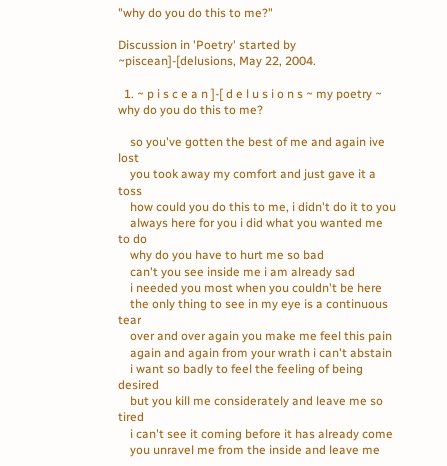"why do you do this to me?"

Discussion in 'Poetry' started by ~piscean]-[delusions, May 22, 2004.

  1. ~ p i s c e a n ]-[ d e l u s i o n s ~ my poetry ~ why do you do this to me?

    so you've gotten the best of me and again ive lost
    you took away my comfort and just gave it a toss
    how could you do this to me, i didn't do it to you
    always here for you i did what you wanted me to do
    why do you have to hurt me so bad
    can't you see inside me i am already sad
    i needed you most when you couldn't be here
    the only thing to see in my eye is a continuous tear
    over and over again you make me feel this pain
    again and again from your wrath i can't abstain
    i want so badly to feel the feeling of being desired
    but you kill me considerately and leave me so tired
    i can't see it coming before it has already come
    you unravel me from the inside and leave me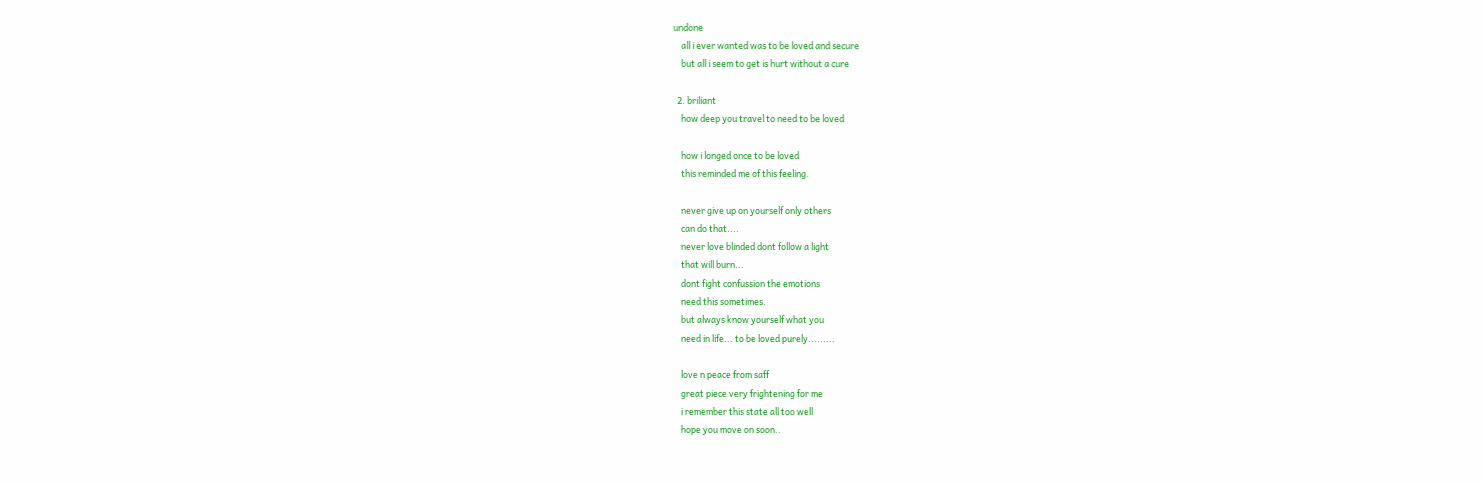undone
    all i ever wanted was to be loved and secure
    but all i seem to get is hurt without a cure

  2. briliant
    how deep you travel to need to be loved

    how i longed once to be loved
    this reminded me of this feeling.

    never give up on yourself only others
    can do that....
    never love blinded dont follow a light
    that will burn...
    dont fight confussion the emotions
    need this sometimes.
    but always know yourself what you
    need in life... to be loved purely.........

    love n peace from saff
    great piece very frightening for me
    i remember this state all too well
    hope you move on soon..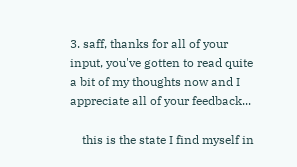3. saff, thanks for all of your input, you've gotten to read quite a bit of my thoughts now and I appreciate all of your feedback...

    this is the state I find myself in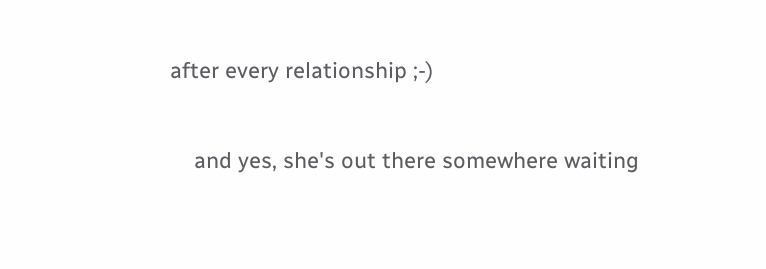after every relationship ;-)

    and yes, she's out there somewhere waiting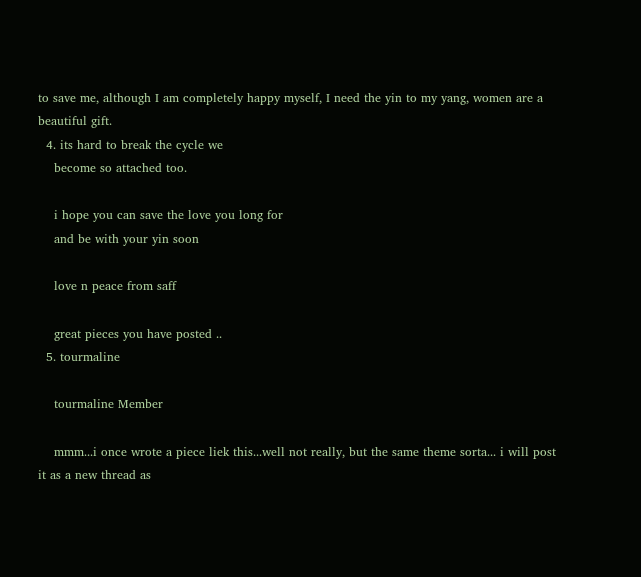to save me, although I am completely happy myself, I need the yin to my yang, women are a beautiful gift.
  4. its hard to break the cycle we
    become so attached too.

    i hope you can save the love you long for
    and be with your yin soon

    love n peace from saff

    great pieces you have posted ..
  5. tourmaline

    tourmaline Member

    mmm...i once wrote a piece liek this...well not really, but the same theme sorta... i will post it as a new thread as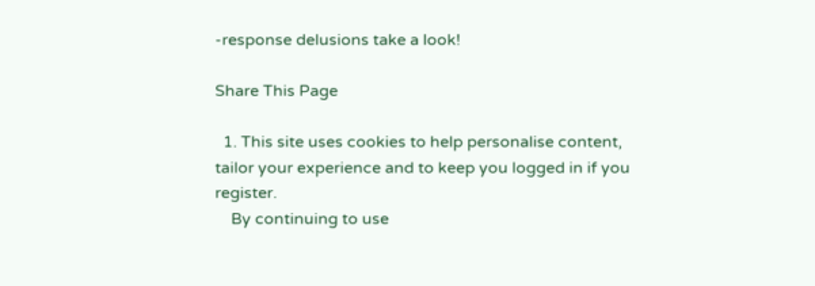-response delusions take a look!

Share This Page

  1. This site uses cookies to help personalise content, tailor your experience and to keep you logged in if you register.
    By continuing to use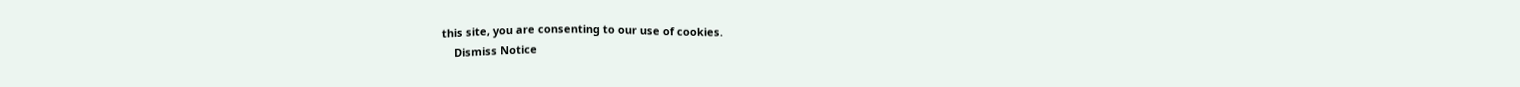this site, you are consenting to our use of cookies.
    Dismiss Notice